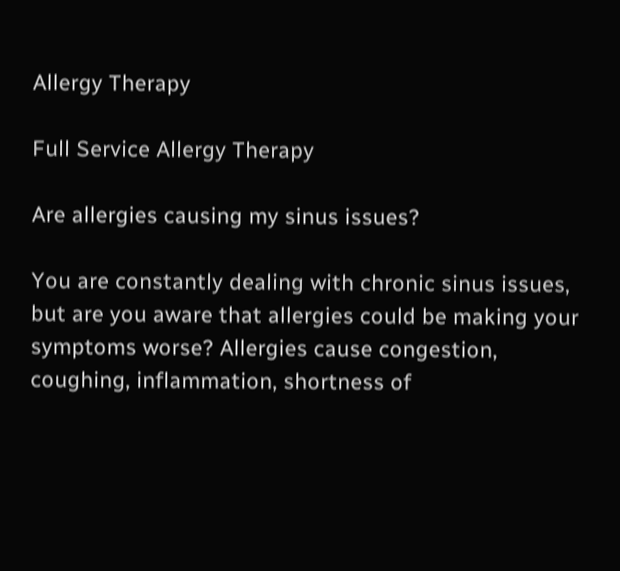Allergy Therapy

Full Service Allergy Therapy

Are allergies causing my sinus issues?

You are constantly dealing with chronic sinus issues, but are you aware that allergies could be making your symptoms worse? Allergies cause congestion, coughing, inflammation, shortness of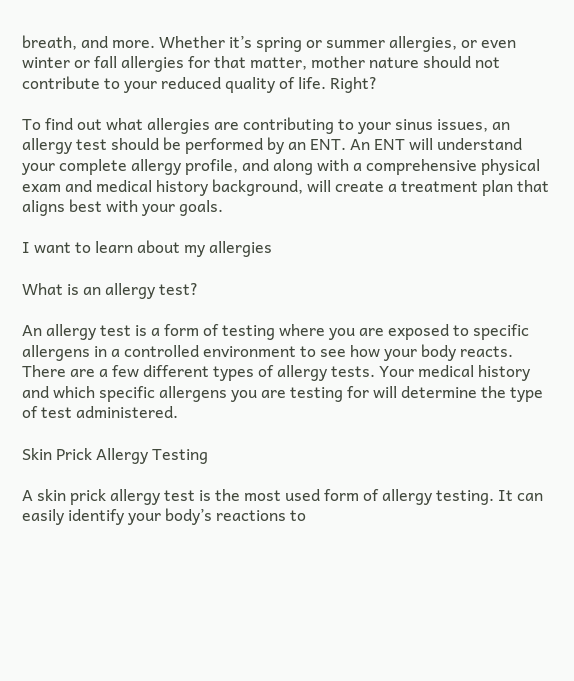breath, and more. Whether it’s spring or summer allergies, or even winter or fall allergies for that matter, mother nature should not contribute to your reduced quality of life. Right?

To find out what allergies are contributing to your sinus issues, an allergy test should be performed by an ENT. An ENT will understand your complete allergy profile, and along with a comprehensive physical exam and medical history background, will create a treatment plan that aligns best with your goals.

I want to learn about my allergies

What is an allergy test?

An allergy test is a form of testing where you are exposed to specific allergens in a controlled environment to see how your body reacts. There are a few different types of allergy tests. Your medical history and which specific allergens you are testing for will determine the type of test administered.

Skin Prick Allergy Testing

A skin prick allergy test is the most used form of allergy testing. It can easily identify your body’s reactions to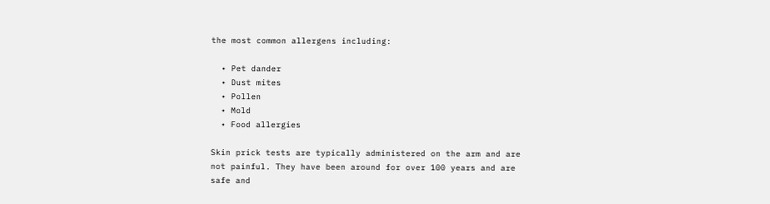the most common allergens including:

  • Pet dander
  • Dust mites
  • Pollen
  • Mold
  • Food allergies

Skin prick tests are typically administered on the arm and are not painful. They have been around for over 100 years and are safe and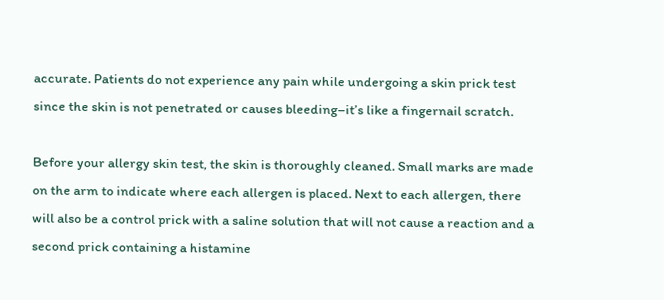accurate. Patients do not experience any pain while undergoing a skin prick test since the skin is not penetrated or causes bleeding–it’s like a fingernail scratch.

Before your allergy skin test, the skin is thoroughly cleaned. Small marks are made on the arm to indicate where each allergen is placed. Next to each allergen, there will also be a control prick with a saline solution that will not cause a reaction and a second prick containing a histamine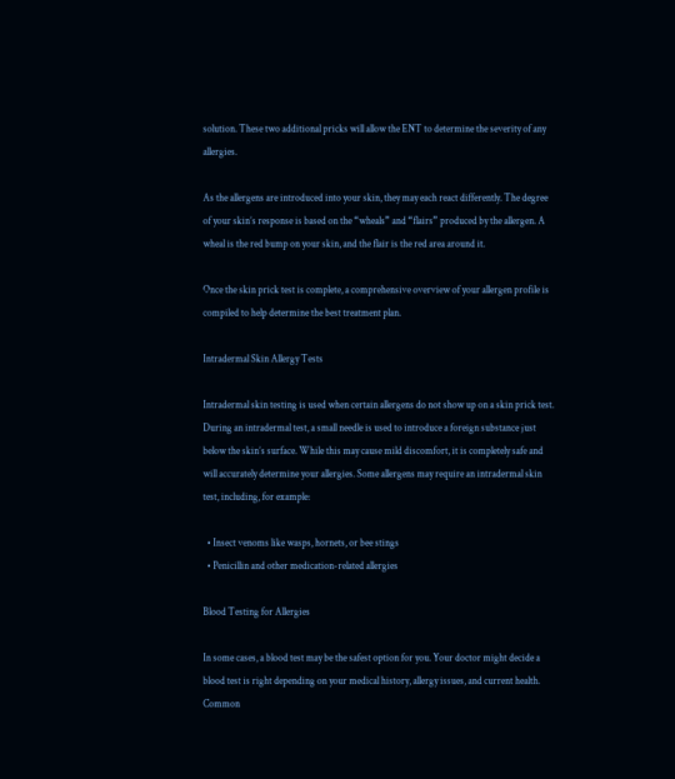solution. These two additional pricks will allow the ENT to determine the severity of any allergies.

As the allergens are introduced into your skin, they may each react differently. The degree of your skin’s response is based on the “wheals” and “flairs” produced by the allergen. A wheal is the red bump on your skin, and the flair is the red area around it.

Once the skin prick test is complete, a comprehensive overview of your allergen profile is compiled to help determine the best treatment plan.

Intradermal Skin Allergy Tests

Intradermal skin testing is used when certain allergens do not show up on a skin prick test. During an intradermal test, a small needle is used to introduce a foreign substance just below the skin’s surface. While this may cause mild discomfort, it is completely safe and will accurately determine your allergies. Some allergens may require an intradermal skin test, including, for example:

  • Insect venoms like wasps, hornets, or bee stings
  • Penicillin and other medication-related allergies

Blood Testing for Allergies

In some cases, a blood test may be the safest option for you. Your doctor might decide a blood test is right depending on your medical history, allergy issues, and current health. Common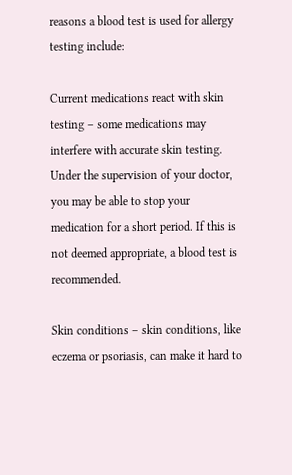reasons a blood test is used for allergy testing include:

Current medications react with skin testing – some medications may interfere with accurate skin testing. Under the supervision of your doctor, you may be able to stop your medication for a short period. If this is not deemed appropriate, a blood test is recommended.

Skin conditions – skin conditions, like eczema or psoriasis, can make it hard to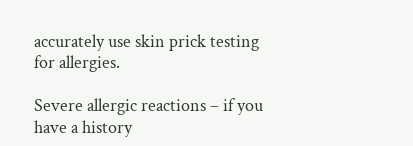accurately use skin prick testing for allergies.

Severe allergic reactions – if you have a history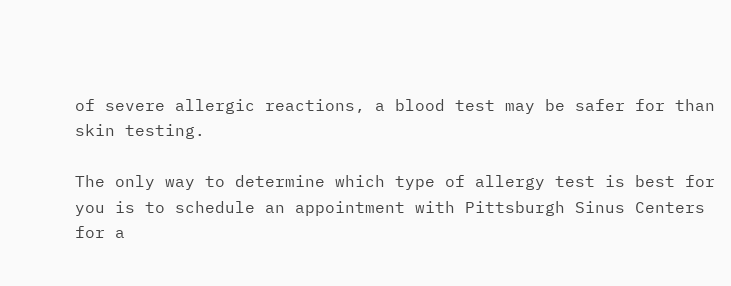of severe allergic reactions, a blood test may be safer for than skin testing.

The only way to determine which type of allergy test is best for you is to schedule an appointment with Pittsburgh Sinus Centers for a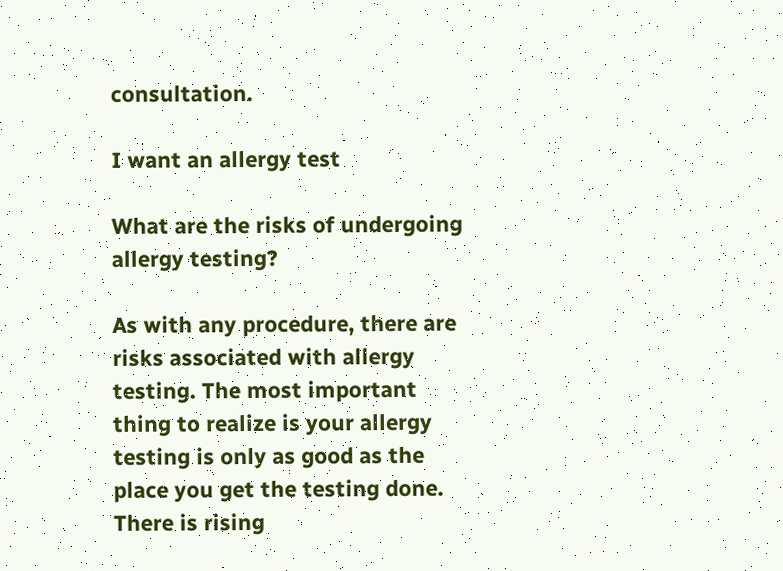consultation.

I want an allergy test

What are the risks of undergoing allergy testing?

As with any procedure, there are risks associated with allergy testing. The most important thing to realize is your allergy testing is only as good as the place you get the testing done. There is rising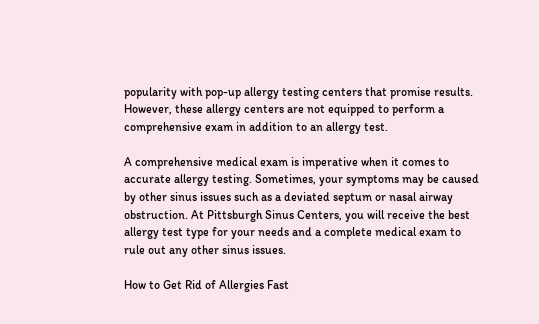popularity with pop-up allergy testing centers that promise results. However, these allergy centers are not equipped to perform a comprehensive exam in addition to an allergy test.

A comprehensive medical exam is imperative when it comes to accurate allergy testing. Sometimes, your symptoms may be caused by other sinus issues such as a deviated septum or nasal airway obstruction. At Pittsburgh Sinus Centers, you will receive the best allergy test type for your needs and a complete medical exam to rule out any other sinus issues.

How to Get Rid of Allergies Fast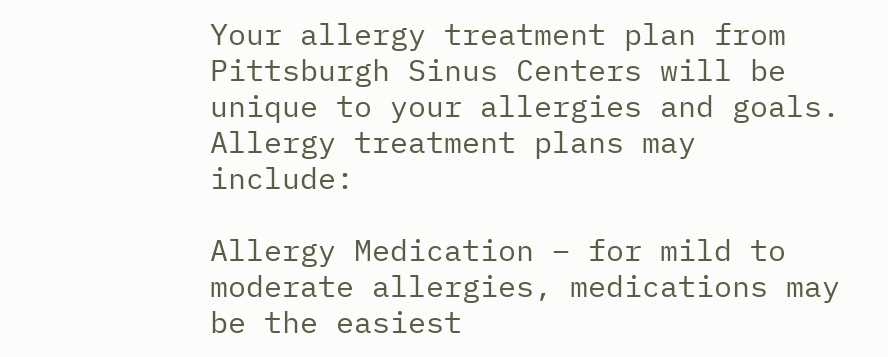Your allergy treatment plan from Pittsburgh Sinus Centers will be unique to your allergies and goals. Allergy treatment plans may include:

Allergy Medication – for mild to moderate allergies, medications may be the easiest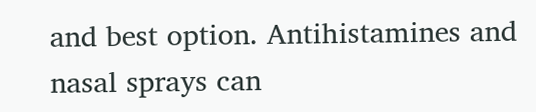and best option. Antihistamines and nasal sprays can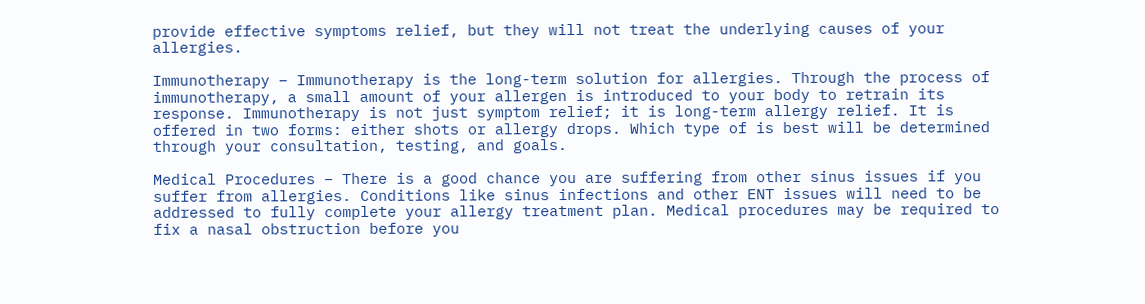provide effective symptoms relief, but they will not treat the underlying causes of your allergies.

Immunotherapy – Immunotherapy is the long-term solution for allergies. Through the process of immunotherapy, a small amount of your allergen is introduced to your body to retrain its response. Immunotherapy is not just symptom relief; it is long-term allergy relief. It is offered in two forms: either shots or allergy drops. Which type of is best will be determined through your consultation, testing, and goals.

Medical Procedures – There is a good chance you are suffering from other sinus issues if you suffer from allergies. Conditions like sinus infections and other ENT issues will need to be addressed to fully complete your allergy treatment plan. Medical procedures may be required to fix a nasal obstruction before you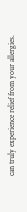can truly experience relief from your allergies.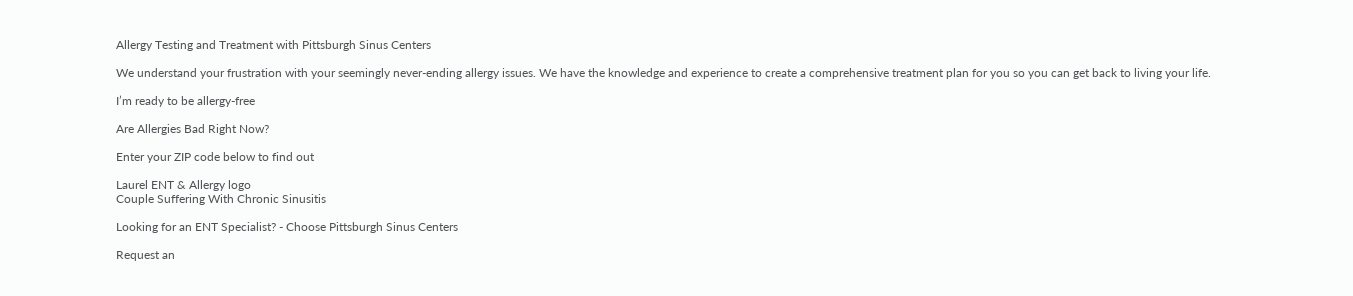Allergy Testing and Treatment with Pittsburgh Sinus Centers

We understand your frustration with your seemingly never-ending allergy issues. We have the knowledge and experience to create a comprehensive treatment plan for you so you can get back to living your life.

I’m ready to be allergy-free

Are Allergies Bad Right Now?

Enter your ZIP code below to find out

Laurel ENT & Allergy logo
Couple Suffering With Chronic Sinusitis

Looking for an ENT Specialist? - Choose Pittsburgh Sinus Centers

Request an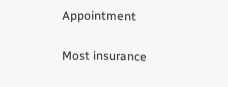Appointment

Most insurance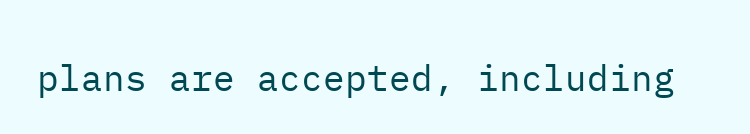plans are accepted, including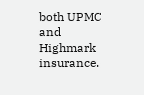both UPMC and Highmark insurance.